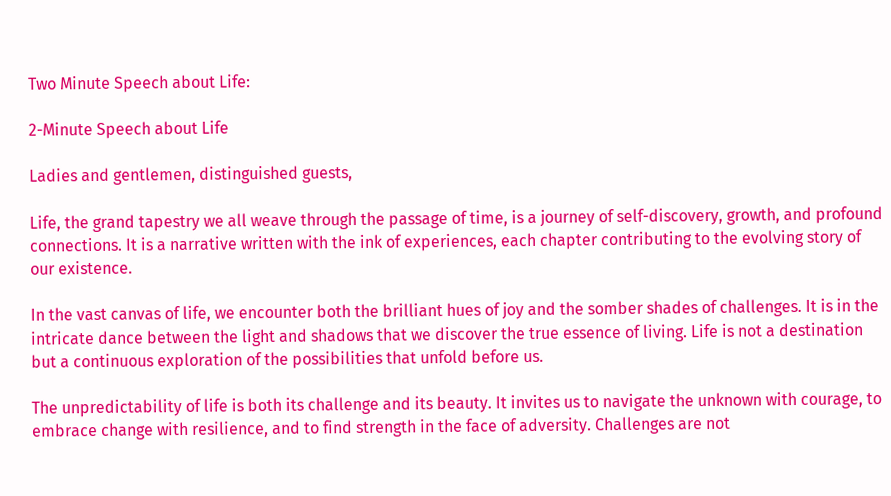Two Minute Speech about Life:

2-Minute Speech about Life

Ladies and gentlemen, distinguished guests,

Life, the grand tapestry we all weave through the passage of time, is a journey of self-discovery, growth, and profound connections. It is a narrative written with the ink of experiences, each chapter contributing to the evolving story of our existence.

In the vast canvas of life, we encounter both the brilliant hues of joy and the somber shades of challenges. It is in the intricate dance between the light and shadows that we discover the true essence of living. Life is not a destination but a continuous exploration of the possibilities that unfold before us.

The unpredictability of life is both its challenge and its beauty. It invites us to navigate the unknown with courage, to embrace change with resilience, and to find strength in the face of adversity. Challenges are not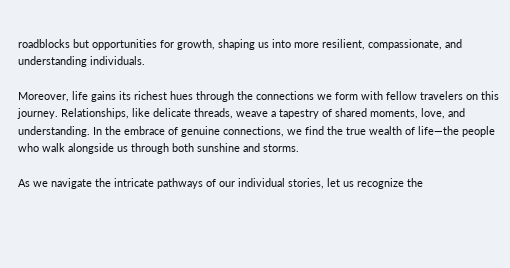roadblocks but opportunities for growth, shaping us into more resilient, compassionate, and understanding individuals.

Moreover, life gains its richest hues through the connections we form with fellow travelers on this journey. Relationships, like delicate threads, weave a tapestry of shared moments, love, and understanding. In the embrace of genuine connections, we find the true wealth of life—the people who walk alongside us through both sunshine and storms.

As we navigate the intricate pathways of our individual stories, let us recognize the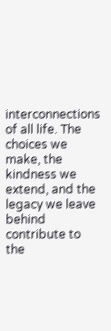interconnections of all life. The choices we make, the kindness we extend, and the legacy we leave behind contribute to the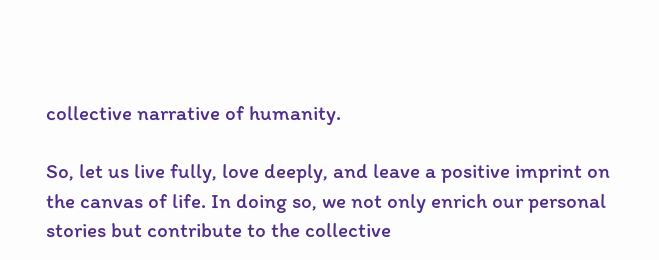collective narrative of humanity.

So, let us live fully, love deeply, and leave a positive imprint on the canvas of life. In doing so, we not only enrich our personal stories but contribute to the collective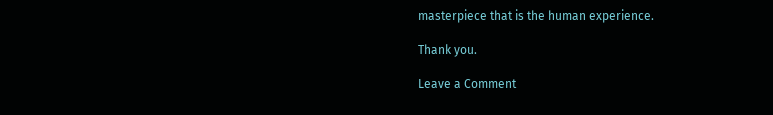masterpiece that is the human experience.

Thank you.

Leave a Comment